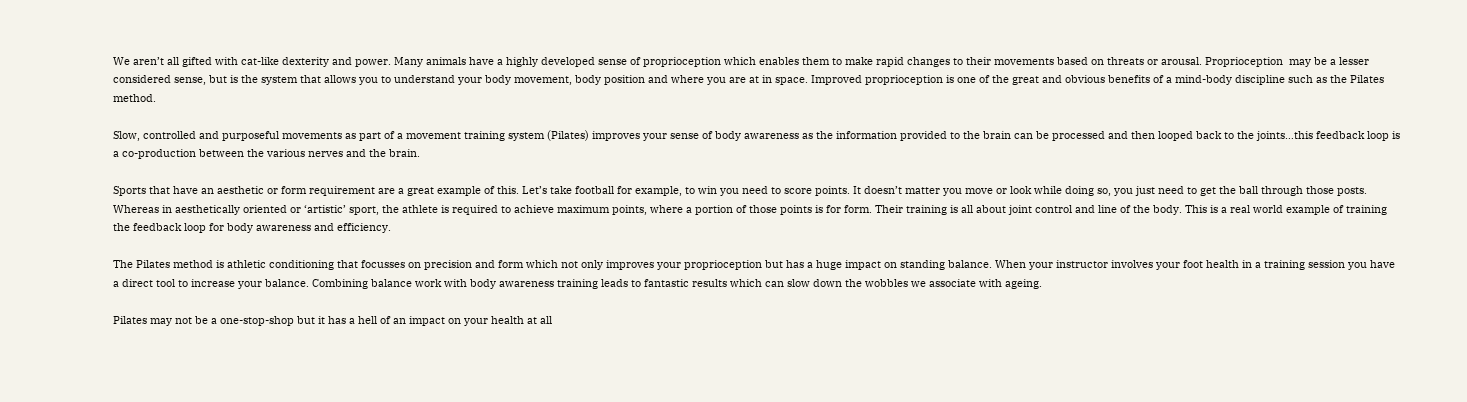We aren’t all gifted with cat-like dexterity and power. Many animals have a highly developed sense of proprioception which enables them to make rapid changes to their movements based on threats or arousal. Proprioception  may be a lesser considered sense, but is the system that allows you to understand your body movement, body position and where you are at in space. Improved proprioception is one of the great and obvious benefits of a mind-body discipline such as the Pilates method.

Slow, controlled and purposeful movements as part of a movement training system (Pilates) improves your sense of body awareness as the information provided to the brain can be processed and then looped back to the joints…this feedback loop is a co-production between the various nerves and the brain.

Sports that have an aesthetic or form requirement are a great example of this. Let’s take football for example, to win you need to score points. It doesn’t matter you move or look while doing so, you just need to get the ball through those posts. Whereas in aesthetically oriented or ‘artistic’ sport, the athlete is required to achieve maximum points, where a portion of those points is for form. Their training is all about joint control and line of the body. This is a real world example of training the feedback loop for body awareness and efficiency.

The Pilates method is athletic conditioning that focusses on precision and form which not only improves your proprioception but has a huge impact on standing balance. When your instructor involves your foot health in a training session you have a direct tool to increase your balance. Combining balance work with body awareness training leads to fantastic results which can slow down the wobbles we associate with ageing.

Pilates may not be a one-stop-shop but it has a hell of an impact on your health at all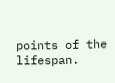points of the lifespan.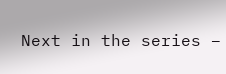Next in the series –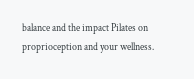balance and the impact Pilates on proprioception and your wellness.